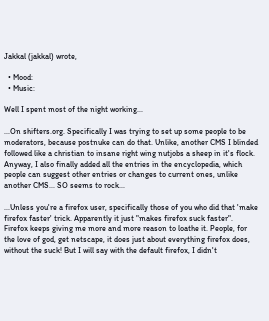Jakkal (jakkal) wrote,

  • Mood:
  • Music:

Well I spent most of the night working...

...On shifters.org. Specifically I was trying to set up some people to be moderators, because postnuke can do that. Unlike, another CMS I blinded followed like a christian to insane right wing nutjobs a sheep in it's flock. Anyway, I also finally added all the entries in the encyclopedia, which people can suggest other entries or changes to current ones, unlike another CMS... SO seems to rock...

...Unless you're a firefox user, specifically those of you who did that 'make firefox faster' trick. Apparently it just "makes firefox suck faster". Firefox keeps giving me more and more reason to loathe it. People, for the love of god, get netscape, it does just about everything firefox does, without the suck! But I will say with the default firefox, I didn't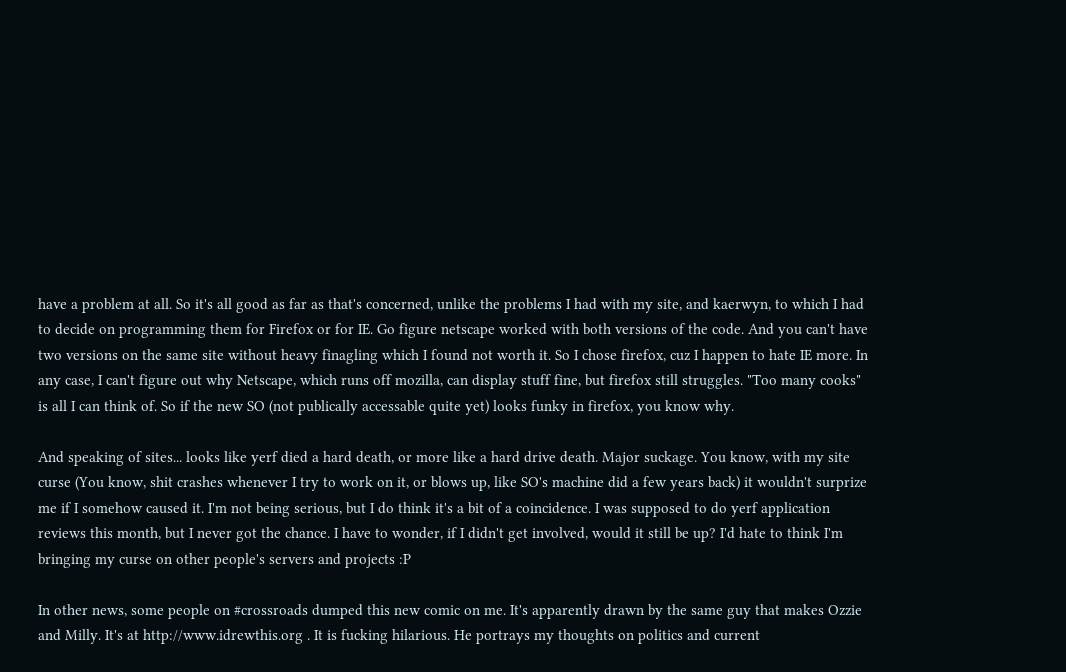have a problem at all. So it's all good as far as that's concerned, unlike the problems I had with my site, and kaerwyn, to which I had to decide on programming them for Firefox or for IE. Go figure netscape worked with both versions of the code. And you can't have two versions on the same site without heavy finagling which I found not worth it. So I chose firefox, cuz I happen to hate IE more. In any case, I can't figure out why Netscape, which runs off mozilla, can display stuff fine, but firefox still struggles. "Too many cooks" is all I can think of. So if the new SO (not publically accessable quite yet) looks funky in firefox, you know why.

And speaking of sites... looks like yerf died a hard death, or more like a hard drive death. Major suckage. You know, with my site curse (You know, shit crashes whenever I try to work on it, or blows up, like SO's machine did a few years back) it wouldn't surprize me if I somehow caused it. I'm not being serious, but I do think it's a bit of a coincidence. I was supposed to do yerf application reviews this month, but I never got the chance. I have to wonder, if I didn't get involved, would it still be up? I'd hate to think I'm bringing my curse on other people's servers and projects :P

In other news, some people on #crossroads dumped this new comic on me. It's apparently drawn by the same guy that makes Ozzie and Milly. It's at http://www.idrewthis.org . It is fucking hilarious. He portrays my thoughts on politics and current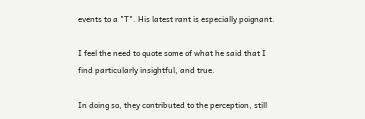events to a "T". His latest rant is especially poignant.

I feel the need to quote some of what he said that I find particularly insightful, and true.

In doing so, they contributed to the perception, still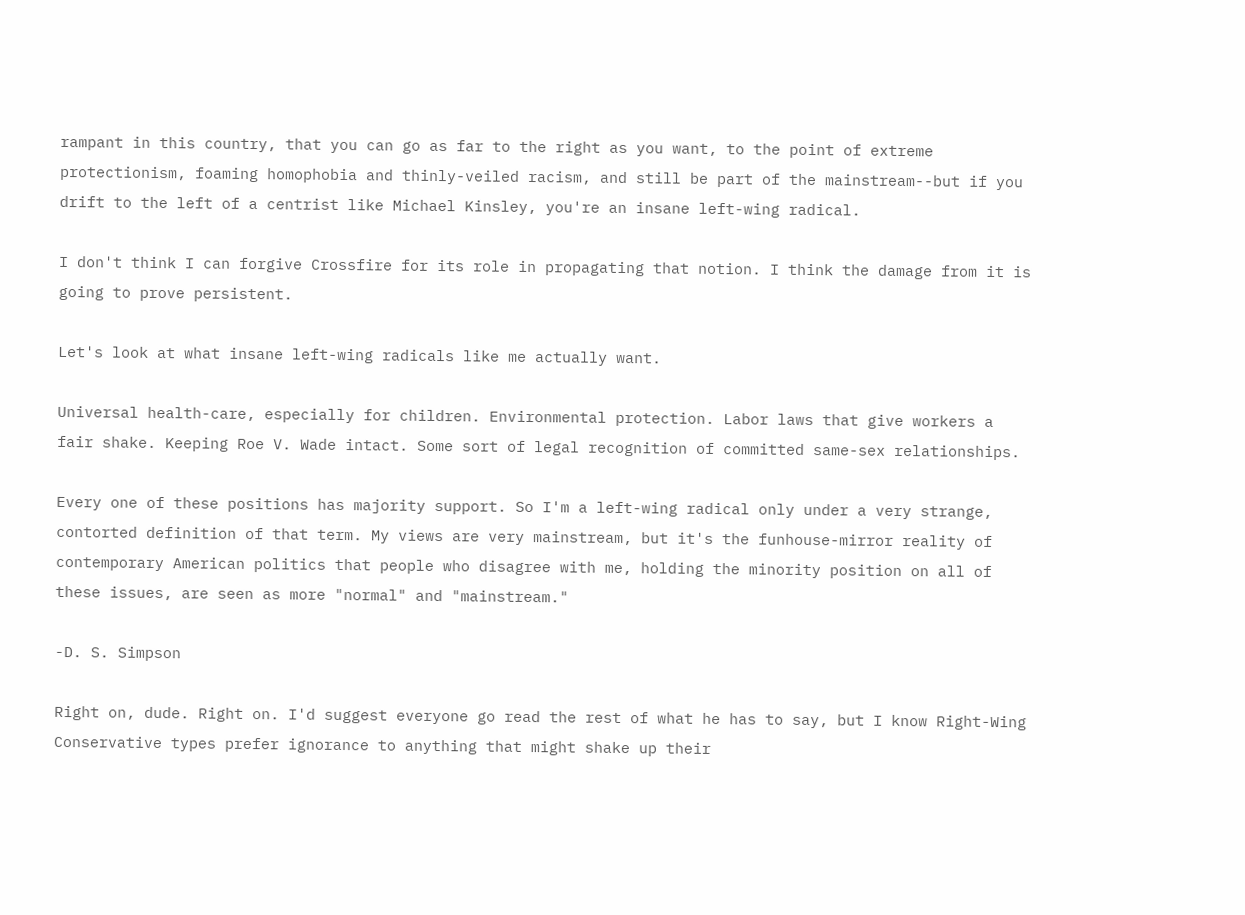rampant in this country, that you can go as far to the right as you want, to the point of extreme protectionism, foaming homophobia and thinly-veiled racism, and still be part of the mainstream--but if you drift to the left of a centrist like Michael Kinsley, you're an insane left-wing radical.

I don't think I can forgive Crossfire for its role in propagating that notion. I think the damage from it is going to prove persistent.

Let's look at what insane left-wing radicals like me actually want.

Universal health-care, especially for children. Environmental protection. Labor laws that give workers a fair shake. Keeping Roe V. Wade intact. Some sort of legal recognition of committed same-sex relationships.

Every one of these positions has majority support. So I'm a left-wing radical only under a very strange, contorted definition of that term. My views are very mainstream, but it's the funhouse-mirror reality of contemporary American politics that people who disagree with me, holding the minority position on all of these issues, are seen as more "normal" and "mainstream."

-D. S. Simpson

Right on, dude. Right on. I'd suggest everyone go read the rest of what he has to say, but I know Right-Wing Conservative types prefer ignorance to anything that might shake up their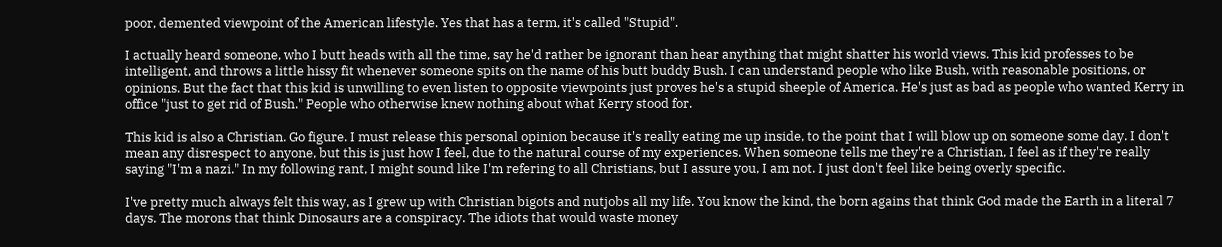poor, demented viewpoint of the American lifestyle. Yes that has a term, it's called "Stupid".

I actually heard someone, who I butt heads with all the time, say he'd rather be ignorant than hear anything that might shatter his world views. This kid professes to be intelligent, and throws a little hissy fit whenever someone spits on the name of his butt buddy Bush. I can understand people who like Bush, with reasonable positions, or opinions. But the fact that this kid is unwilling to even listen to opposite viewpoints just proves he's a stupid sheeple of America. He's just as bad as people who wanted Kerry in office "just to get rid of Bush." People who otherwise knew nothing about what Kerry stood for.

This kid is also a Christian. Go figure. I must release this personal opinion because it's really eating me up inside, to the point that I will blow up on someone some day. I don't mean any disrespect to anyone, but this is just how I feel, due to the natural course of my experiences. When someone tells me they're a Christian, I feel as if they're really saying "I'm a nazi." In my following rant, I might sound like I'm refering to all Christians, but I assure you, I am not. I just don't feel like being overly specific.

I've pretty much always felt this way, as I grew up with Christian bigots and nutjobs all my life. You know the kind, the born agains that think God made the Earth in a literal 7 days. The morons that think Dinosaurs are a conspiracy. The idiots that would waste money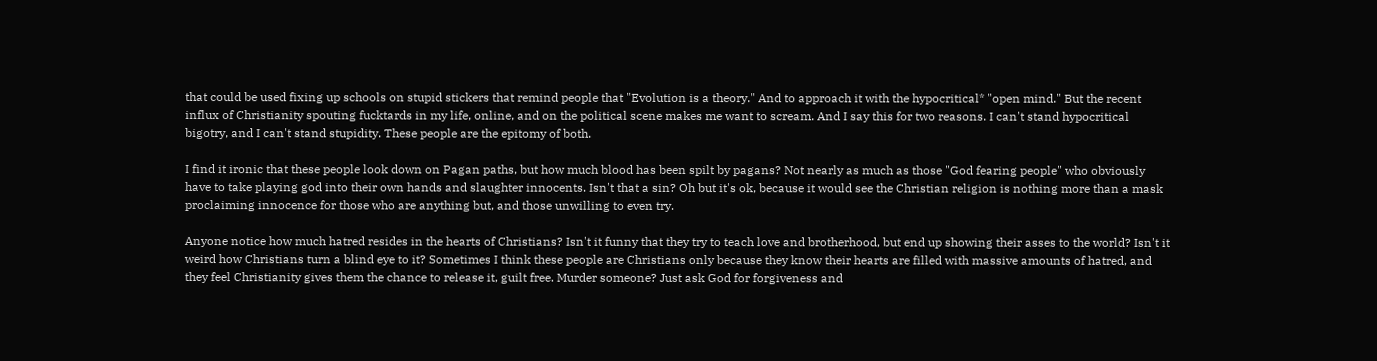that could be used fixing up schools on stupid stickers that remind people that "Evolution is a theory." And to approach it with the hypocritical* "open mind." But the recent influx of Christianity spouting fucktards in my life, online, and on the political scene makes me want to scream. And I say this for two reasons. I can't stand hypocritical bigotry, and I can't stand stupidity. These people are the epitomy of both.

I find it ironic that these people look down on Pagan paths, but how much blood has been spilt by pagans? Not nearly as much as those "God fearing people" who obviously have to take playing god into their own hands and slaughter innocents. Isn't that a sin? Oh but it's ok, because it would see the Christian religion is nothing more than a mask proclaiming innocence for those who are anything but, and those unwilling to even try.

Anyone notice how much hatred resides in the hearts of Christians? Isn't it funny that they try to teach love and brotherhood, but end up showing their asses to the world? Isn't it weird how Christians turn a blind eye to it? Sometimes I think these people are Christians only because they know their hearts are filled with massive amounts of hatred, and they feel Christianity gives them the chance to release it, guilt free. Murder someone? Just ask God for forgiveness and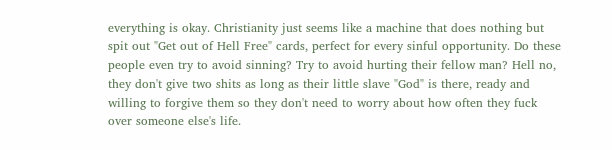everything is okay. Christianity just seems like a machine that does nothing but spit out "Get out of Hell Free" cards, perfect for every sinful opportunity. Do these people even try to avoid sinning? Try to avoid hurting their fellow man? Hell no, they don't give two shits as long as their little slave "God" is there, ready and willing to forgive them so they don't need to worry about how often they fuck over someone else's life.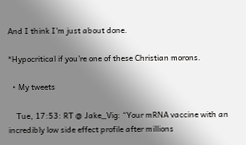And I think I'm just about done.

*Hypocritical if you're one of these Christian morons.

  • My tweets

    Tue, 17:53: RT @ Jake_Vig: “Your mRNA vaccine with an incredibly low side effect profile after millions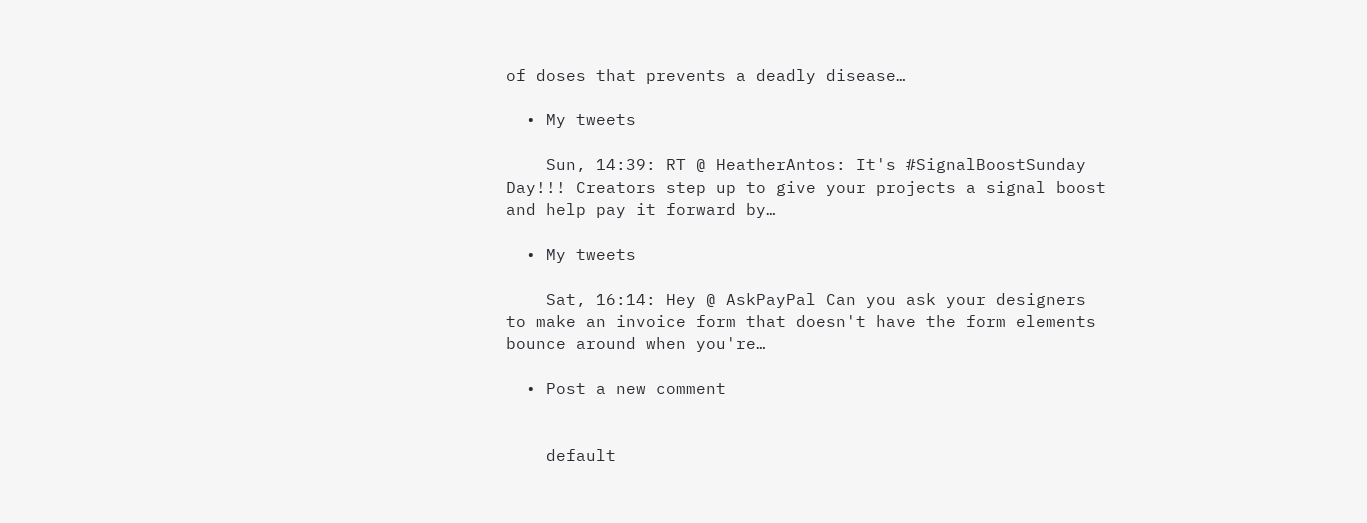of doses that prevents a deadly disease…

  • My tweets

    Sun, 14:39: RT @ HeatherAntos: It's #SignalBoostSunday Day!!! Creators step up to give your projects a signal boost and help pay it forward by…

  • My tweets

    Sat, 16:14: Hey @ AskPayPal Can you ask your designers to make an invoice form that doesn't have the form elements bounce around when you're…

  • Post a new comment


    default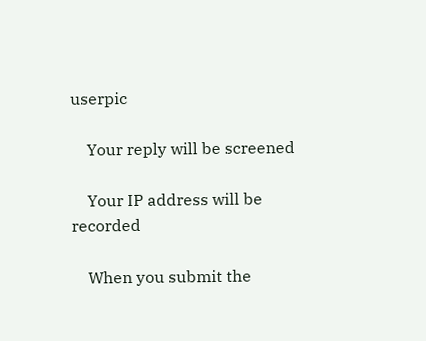userpic

    Your reply will be screened

    Your IP address will be recorded

    When you submit the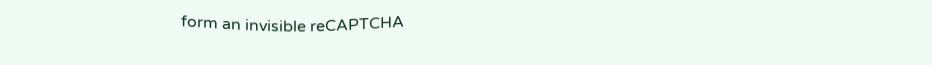form an invisible reCAPTCHA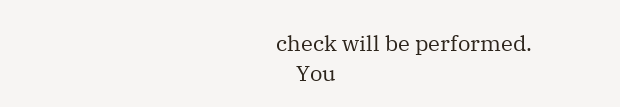check will be performed.
    You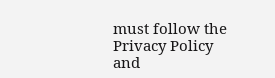must follow the Privacy Policy and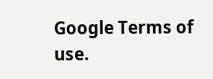Google Terms of use.